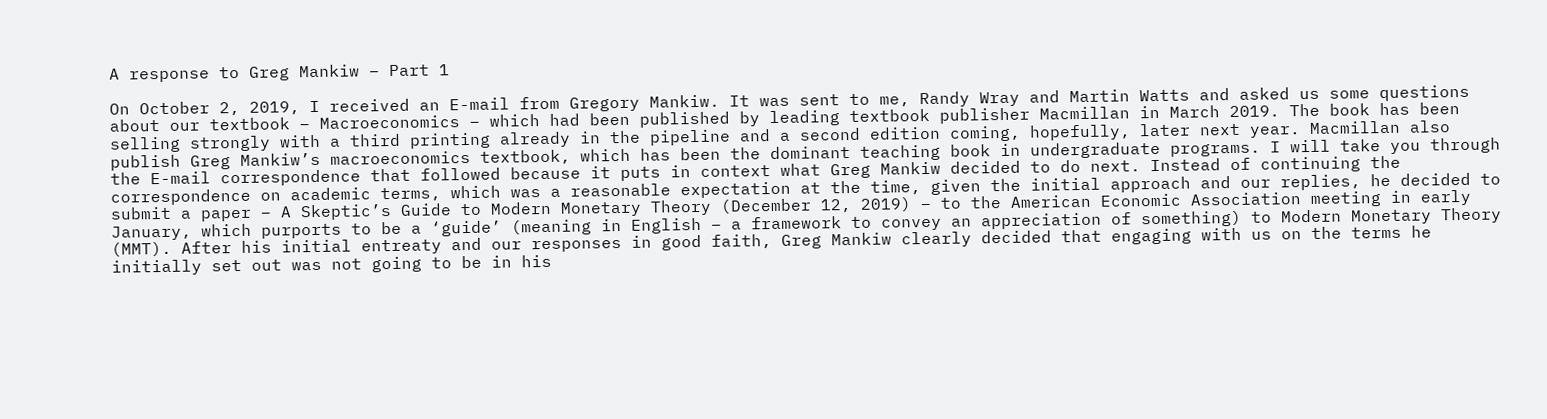A response to Greg Mankiw – Part 1

On October 2, 2019, I received an E-mail from Gregory Mankiw. It was sent to me, Randy Wray and Martin Watts and asked us some questions about our textbook – Macroeconomics – which had been published by leading textbook publisher Macmillan in March 2019. The book has been selling strongly with a third printing already in the pipeline and a second edition coming, hopefully, later next year. Macmillan also publish Greg Mankiw’s macroeconomics textbook, which has been the dominant teaching book in undergraduate programs. I will take you through the E-mail correspondence that followed because it puts in context what Greg Mankiw decided to do next. Instead of continuing the correspondence on academic terms, which was a reasonable expectation at the time, given the initial approach and our replies, he decided to submit a paper – A Skeptic’s Guide to Modern Monetary Theory (December 12, 2019) – to the American Economic Association meeting in early January, which purports to be a ‘guide’ (meaning in English – a framework to convey an appreciation of something) to Modern Monetary Theory (MMT). After his initial entreaty and our responses in good faith, Greg Mankiw clearly decided that engaging with us on the terms he initially set out was not going to be in his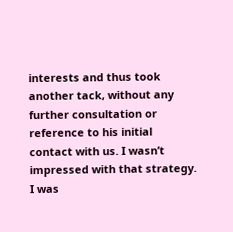interests and thus took another tack, without any further consultation or reference to his initial contact with us. I wasn’t impressed with that strategy. I was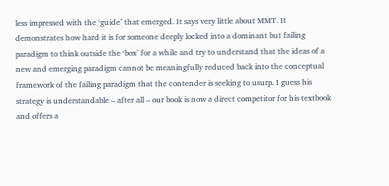less impressed with the ‘guide’ that emerged. It says very little about MMT. It demonstrates how hard it is for someone deeply locked into a dominant but failing paradigm to think outside the ‘box’ for a while and try to understand that the ideas of a new and emerging paradigm cannot be meaningfully reduced back into the conceptual framework of the failing paradigm that the contender is seeking to usurp. I guess his strategy is understandable – after all – our book is now a direct competitor for his textbook and offers a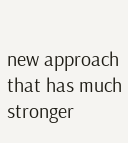new approach that has much stronger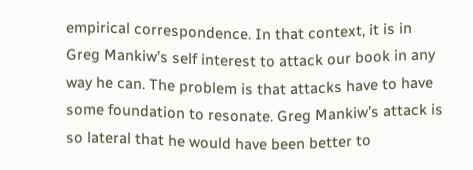empirical correspondence. In that context, it is in Greg Mankiw’s self interest to attack our book in any way he can. The problem is that attacks have to have some foundation to resonate. Greg Mankiw’s attack is so lateral that he would have been better to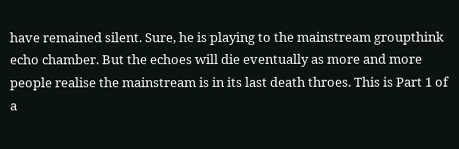have remained silent. Sure, he is playing to the mainstream groupthink echo chamber. But the echoes will die eventually as more and more people realise the mainstream is in its last death throes. This is Part 1 of a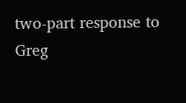two-part response to Greg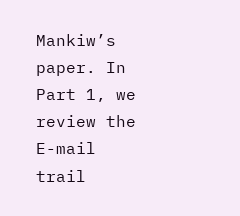Mankiw’s paper. In Part 1, we review the E-mail trail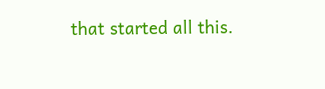that started all this.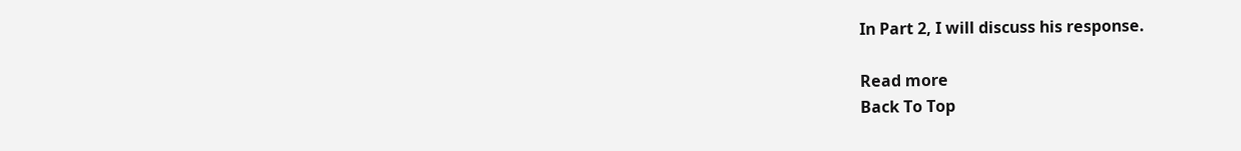In Part 2, I will discuss his response.

Read more
Back To Top